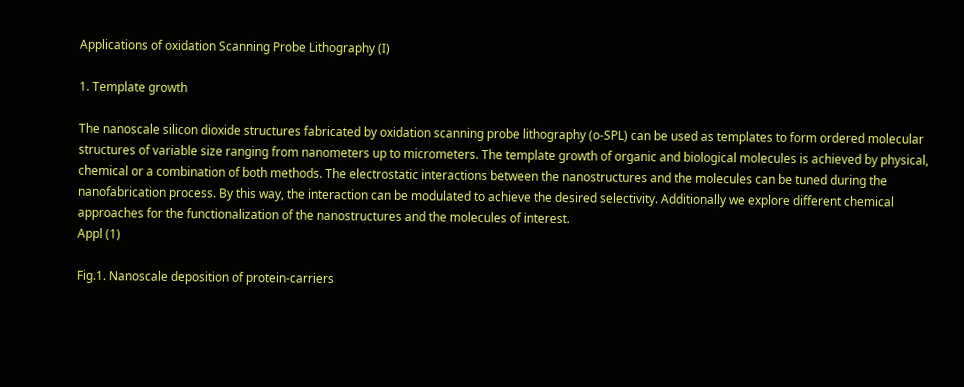Applications of oxidation Scanning Probe Lithography (I)

1. Template growth

The nanoscale silicon dioxide structures fabricated by oxidation scanning probe lithography (o-SPL) can be used as templates to form ordered molecular structures of variable size ranging from nanometers up to micrometers. The template growth of organic and biological molecules is achieved by physical, chemical or a combination of both methods. The electrostatic interactions between the nanostructures and the molecules can be tuned during the nanofabrication process. By this way, the interaction can be modulated to achieve the desired selectivity. Additionally we explore different chemical approaches for the functionalization of the nanostructures and the molecules of interest.
Appl (1)

Fig.1. Nanoscale deposition of protein-carriers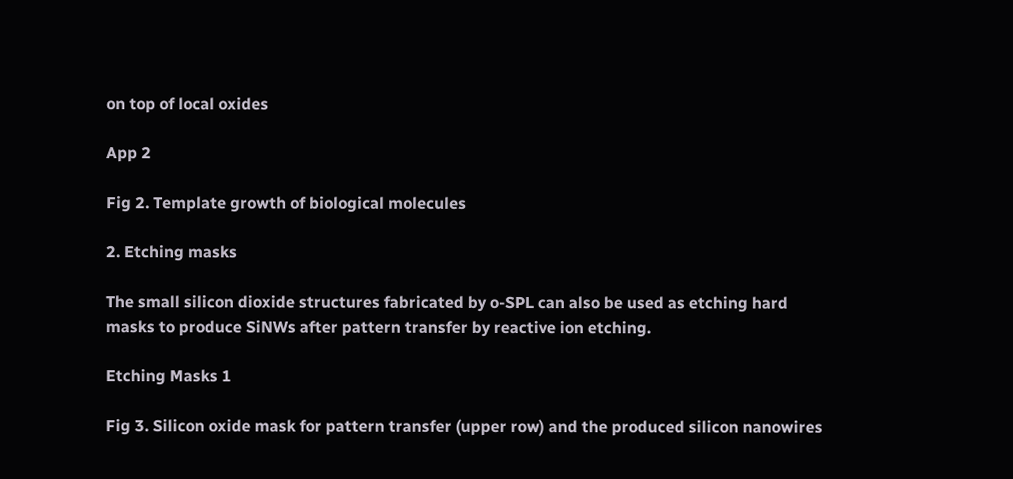on top of local oxides

App 2

Fig 2. Template growth of biological molecules

2. Etching masks

The small silicon dioxide structures fabricated by o-SPL can also be used as etching hard masks to produce SiNWs after pattern transfer by reactive ion etching.

Etching Masks 1

Fig 3. Silicon oxide mask for pattern transfer (upper row) and the produced silicon nanowires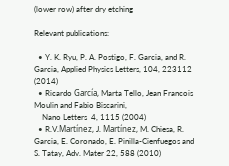(lower row) after dry etching

Relevant publications:

  • Y. K. Ryu, P. A. Postigo, F. Garcia, and R. Garcia, Applied Physics Letters, 104, 223112 (2014)
  • Ricardo García, Marta Tello, Jean Francois Moulin and Fabio Biscarini,
    Nano Letters  4, 1115 (2004)
  • R.V.Martínez, J. Martínez, M. Chiesa, R. Garcia, E. Coronado, E. Pinilla-Cienfuegos and S. Tatay, Adv. Mater 22, 588 (2010)